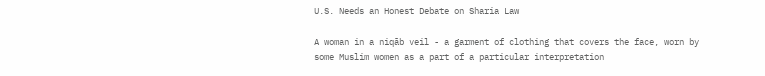U.S. Needs an Honest Debate on Sharia Law

A woman in a niqāb veil - a garment of clothing that covers the face, worn by some Muslim women as a part of a particular interpretation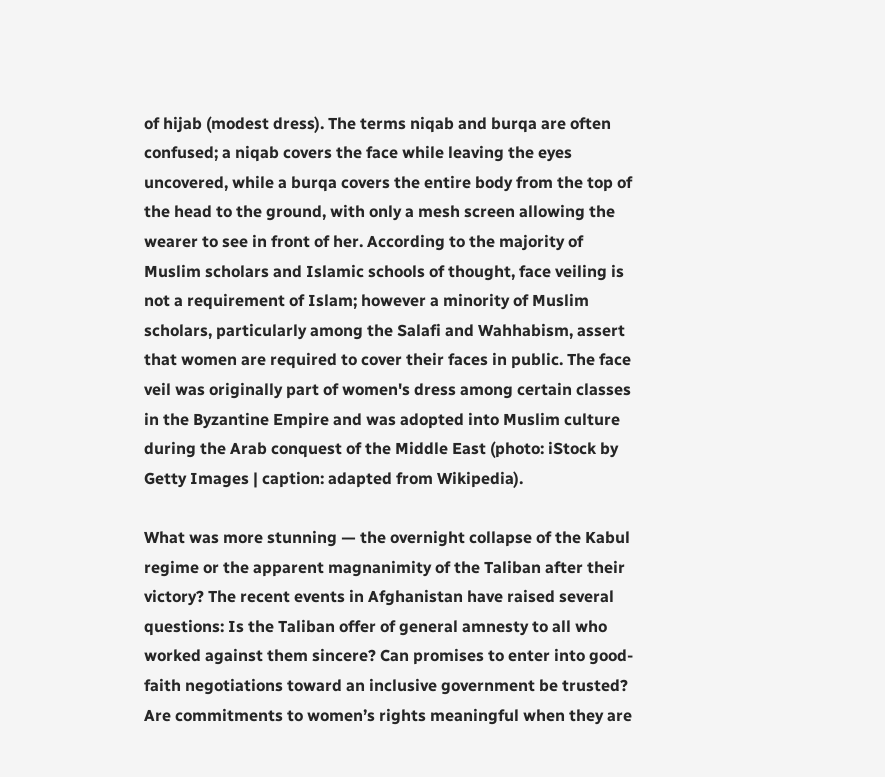of hijab (modest dress). The terms niqab and burqa are often confused; a niqab covers the face while leaving the eyes uncovered, while a burqa covers the entire body from the top of the head to the ground, with only a mesh screen allowing the wearer to see in front of her. According to the majority of Muslim scholars and Islamic schools of thought, face veiling is not a requirement of Islam; however a minority of Muslim scholars, particularly among the Salafi and Wahhabism, assert that women are required to cover their faces in public. The face veil was originally part of women's dress among certain classes in the Byzantine Empire and was adopted into Muslim culture during the Arab conquest of the Middle East (photo: iStock by Getty Images | caption: adapted from Wikipedia).

What was more stunning — the overnight collapse of the Kabul regime or the apparent magnanimity of the Taliban after their victory? The recent events in Afghanistan have raised several questions: Is the Taliban offer of general amnesty to all who worked against them sincere? Can promises to enter into good-faith negotiations toward an inclusive government be trusted? Are commitments to women’s rights meaningful when they are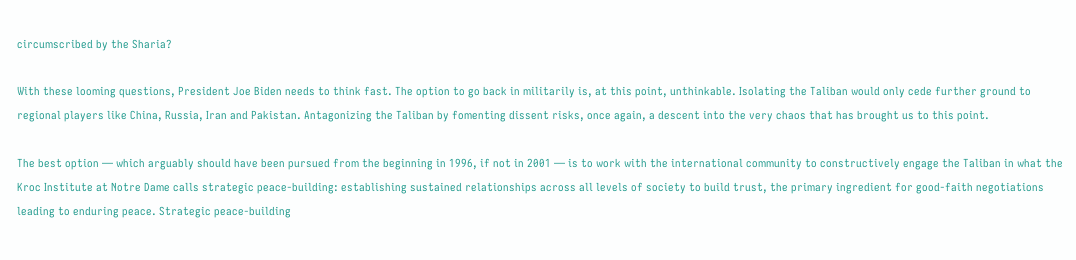circumscribed by the Sharia?

With these looming questions, President Joe Biden needs to think fast. The option to go back in militarily is, at this point, unthinkable. Isolating the Taliban would only cede further ground to regional players like China, Russia, Iran and Pakistan. Antagonizing the Taliban by fomenting dissent risks, once again, a descent into the very chaos that has brought us to this point.

The best option — which arguably should have been pursued from the beginning in 1996, if not in 2001 — is to work with the international community to constructively engage the Taliban in what the Kroc Institute at Notre Dame calls strategic peace-building: establishing sustained relationships across all levels of society to build trust, the primary ingredient for good-faith negotiations leading to enduring peace. Strategic peace-building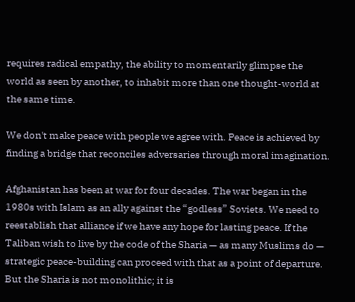requires radical empathy, the ability to momentarily glimpse the world as seen by another, to inhabit more than one thought-world at the same time.

We don't make peace with people we agree with. Peace is achieved by finding a bridge that reconciles adversaries through moral imagination.

Afghanistan has been at war for four decades. The war began in the 1980s with Islam as an ally against the “godless” Soviets. We need to reestablish that alliance if we have any hope for lasting peace. If the Taliban wish to live by the code of the Sharia — as many Muslims do — strategic peace-building can proceed with that as a point of departure. But the Sharia is not monolithic; it is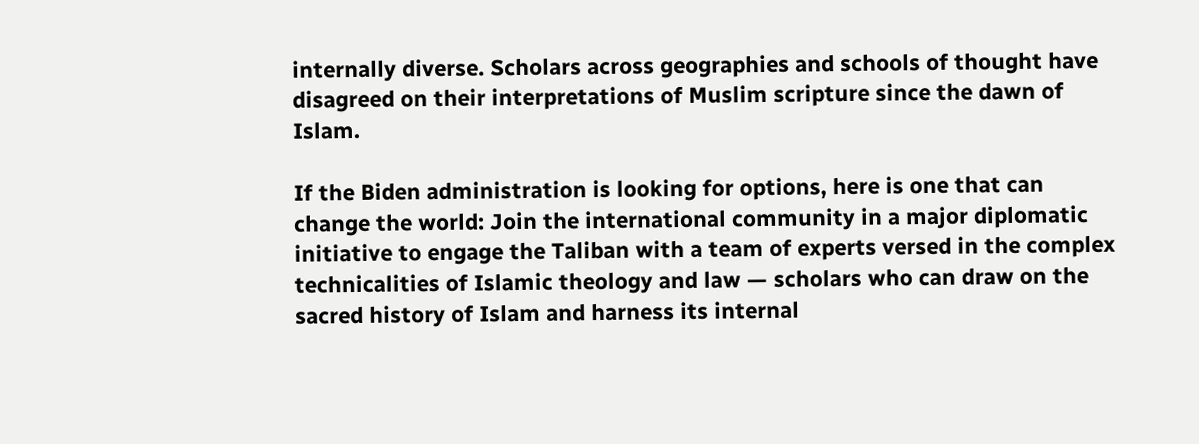internally diverse. Scholars across geographies and schools of thought have disagreed on their interpretations of Muslim scripture since the dawn of Islam.

If the Biden administration is looking for options, here is one that can change the world: Join the international community in a major diplomatic initiative to engage the Taliban with a team of experts versed in the complex technicalities of Islamic theology and law — scholars who can draw on the sacred history of Islam and harness its internal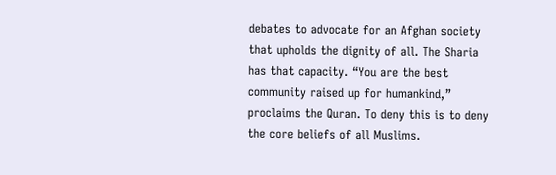debates to advocate for an Afghan society that upholds the dignity of all. The Sharia has that capacity. “You are the best community raised up for humankind,” proclaims the Quran. To deny this is to deny the core beliefs of all Muslims.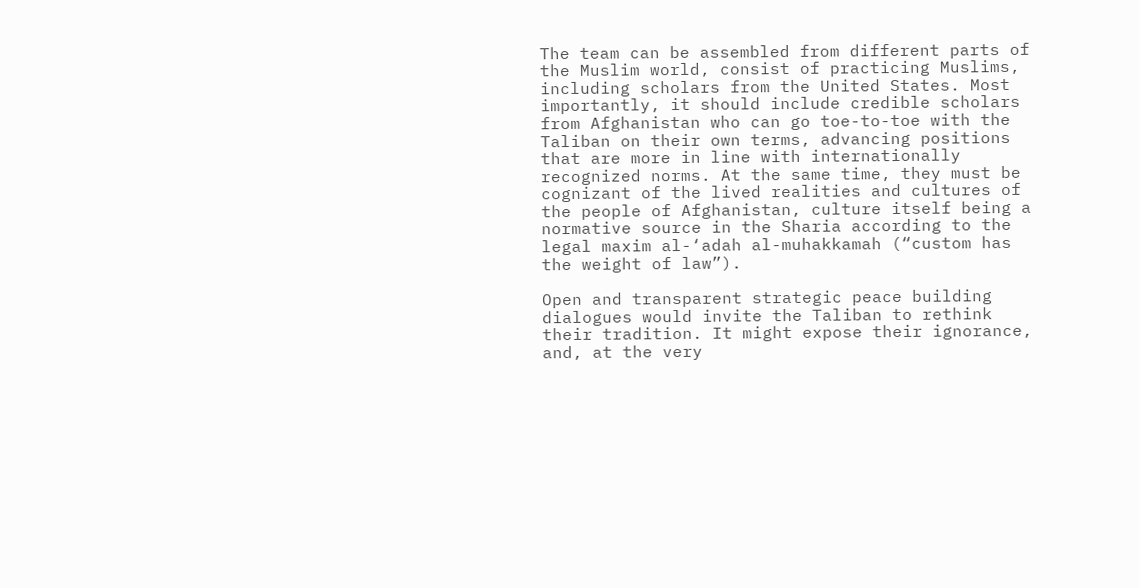The team can be assembled from different parts of the Muslim world, consist of practicing Muslims, including scholars from the United States. Most importantly, it should include credible scholars from Afghanistan who can go toe-to-toe with the Taliban on their own terms, advancing positions that are more in line with internationally recognized norms. At the same time, they must be cognizant of the lived realities and cultures of the people of Afghanistan, culture itself being a normative source in the Sharia according to the legal maxim al-‘adah al-muhakkamah (“custom has the weight of law”).

Open and transparent strategic peace building dialogues would invite the Taliban to rethink their tradition. It might expose their ignorance, and, at the very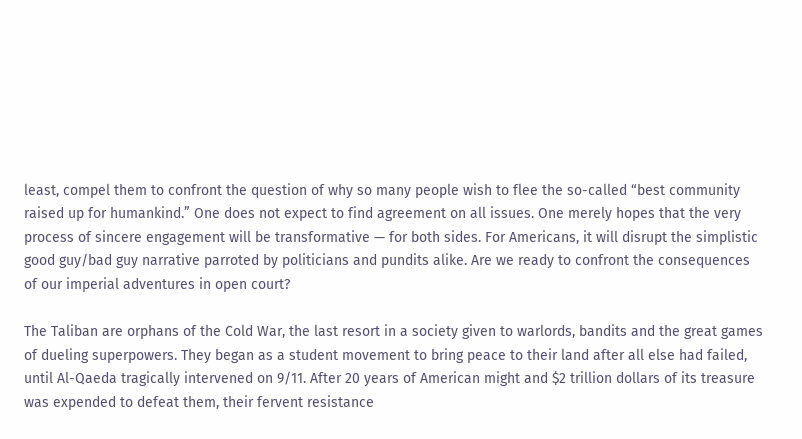least, compel them to confront the question of why so many people wish to flee the so-called “best community raised up for humankind.” One does not expect to find agreement on all issues. One merely hopes that the very process of sincere engagement will be transformative — for both sides. For Americans, it will disrupt the simplistic good guy/bad guy narrative parroted by politicians and pundits alike. Are we ready to confront the consequences of our imperial adventures in open court?

The Taliban are orphans of the Cold War, the last resort in a society given to warlords, bandits and the great games of dueling superpowers. They began as a student movement to bring peace to their land after all else had failed, until Al-Qaeda tragically intervened on 9/11. After 20 years of American might and $2 trillion dollars of its treasure was expended to defeat them, their fervent resistance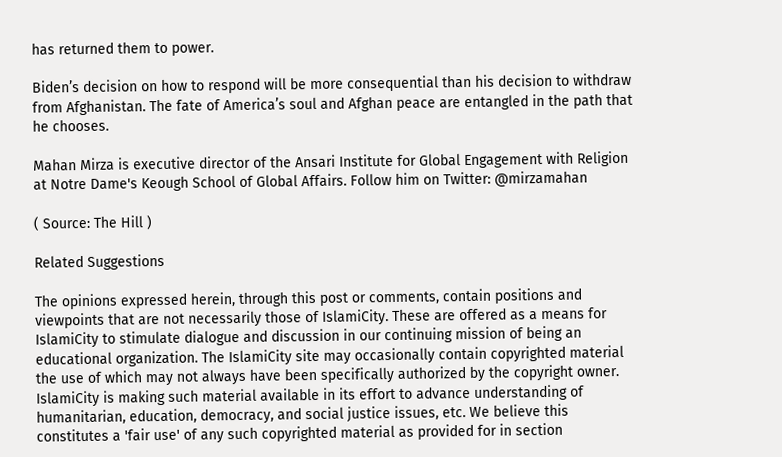has returned them to power.

Biden’s decision on how to respond will be more consequential than his decision to withdraw from Afghanistan. The fate of America’s soul and Afghan peace are entangled in the path that he chooses.

Mahan Mirza is executive director of the Ansari Institute for Global Engagement with Religion at Notre Dame's Keough School of Global Affairs. Follow him on Twitter: @mirzamahan

( Source: The Hill )

Related Suggestions

The opinions expressed herein, through this post or comments, contain positions and viewpoints that are not necessarily those of IslamiCity. These are offered as a means for IslamiCity to stimulate dialogue and discussion in our continuing mission of being an educational organization. The IslamiCity site may occasionally contain copyrighted material the use of which may not always have been specifically authorized by the copyright owner. IslamiCity is making such material available in its effort to advance understanding of humanitarian, education, democracy, and social justice issues, etc. We believe this constitutes a 'fair use' of any such copyrighted material as provided for in section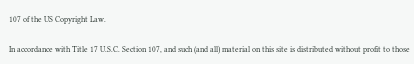107 of the US Copyright Law.

In accordance with Title 17 U.S.C. Section 107, and such (and all) material on this site is distributed without profit to those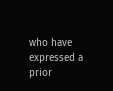who have expressed a prior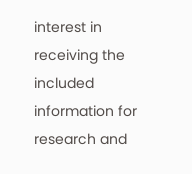interest in receiving the included information for research and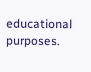educational purposes.